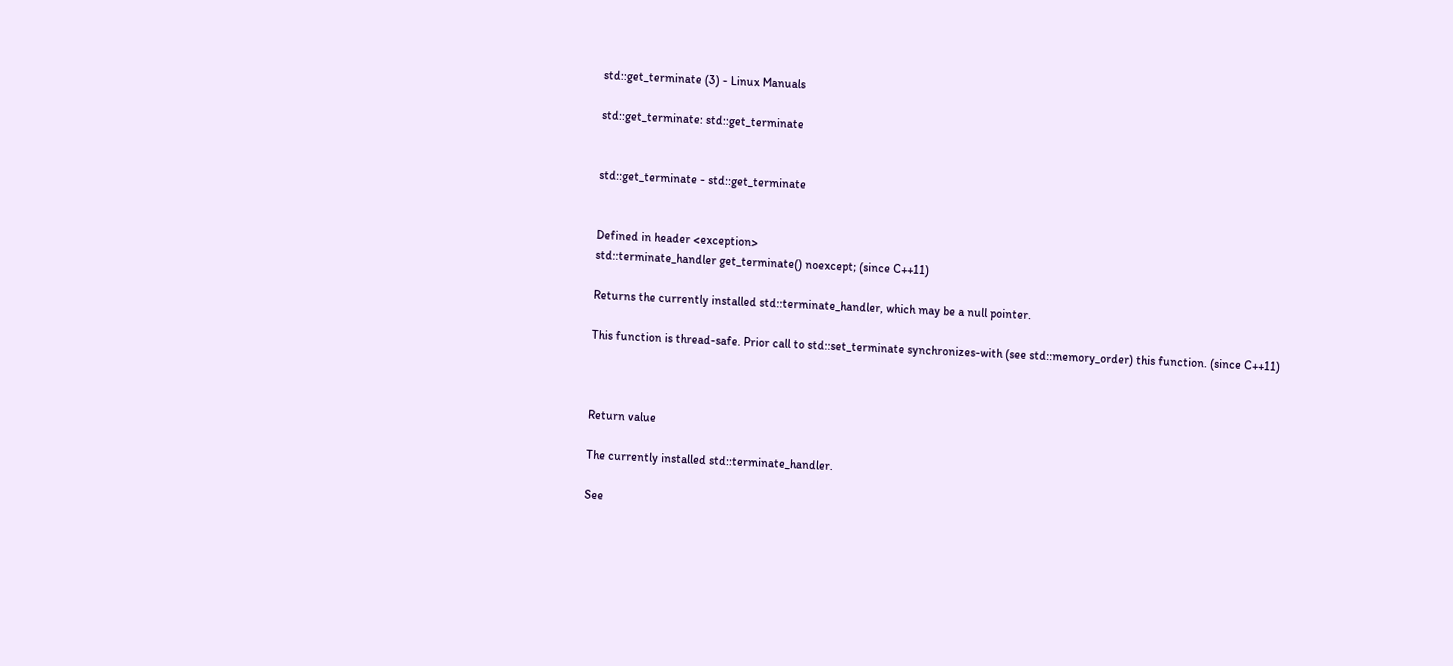std::get_terminate (3) - Linux Manuals

std::get_terminate: std::get_terminate


std::get_terminate - std::get_terminate


Defined in header <exception>
std::terminate_handler get_terminate() noexcept; (since C++11)

Returns the currently installed std::terminate_handler, which may be a null pointer.

This function is thread-safe. Prior call to std::set_terminate synchronizes-with (see std::memory_order) this function. (since C++11)



Return value

The currently installed std::terminate_handler.

See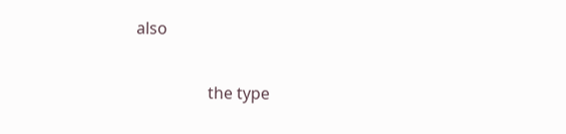also

                  the type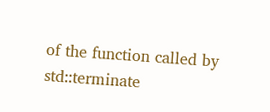of the function called by std::terminate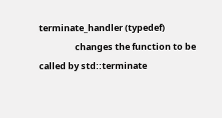terminate_handler (typedef)
                  changes the function to be called by std::terminate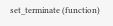set_terminate (function)